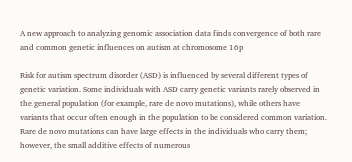A new approach to analyzing genomic association data finds convergence of both rare and common genetic influences on autism at chromosome 16p

Risk for autism spectrum disorder (ASD) is influenced by several different types of genetic variation. Some individuals with ASD carry genetic variants rarely observed in the general population (for example, rare de novo mutations), while others have variants that occur often enough in the population to be considered common variation. Rare de novo mutations can have large effects in the individuals who carry them; however, the small additive effects of numerous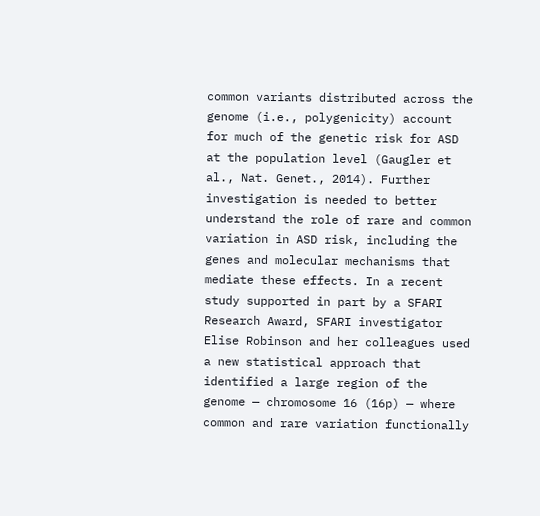common variants distributed across the genome (i.e., polygenicity) account for much of the genetic risk for ASD at the population level (Gaugler et al., Nat. Genet., 2014). Further investigation is needed to better understand the role of rare and common variation in ASD risk, including the genes and molecular mechanisms that mediate these effects. In a recent study supported in part by a SFARI Research Award, SFARI investigator Elise Robinson and her colleagues used a new statistical approach that identified a large region of the genome — chromosome 16 (16p) — where common and rare variation functionally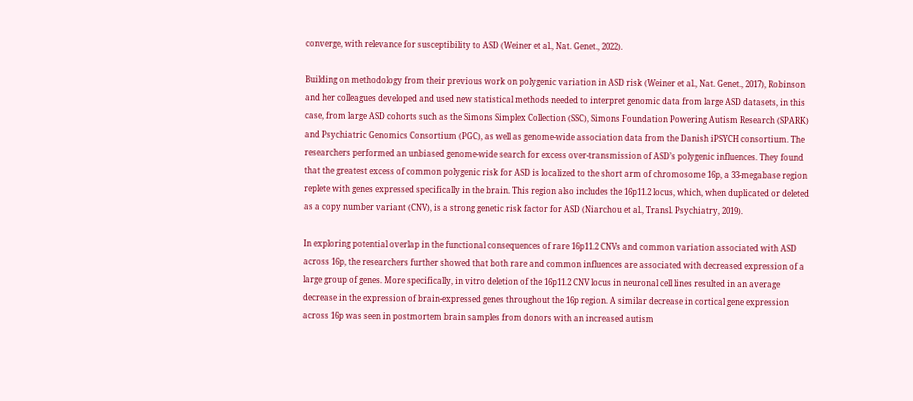converge, with relevance for susceptibility to ASD (Weiner et al., Nat. Genet., 2022).

Building on methodology from their previous work on polygenic variation in ASD risk (Weiner et al., Nat. Genet., 2017), Robinson and her colleagues developed and used new statistical methods needed to interpret genomic data from large ASD datasets, in this case, from large ASD cohorts such as the Simons Simplex Collection (SSC), Simons Foundation Powering Autism Research (SPARK) and Psychiatric Genomics Consortium (PGC), as well as genome-wide association data from the Danish iPSYCH consortium. The researchers performed an unbiased genome-wide search for excess over-transmission of ASD’s polygenic influences. They found that the greatest excess of common polygenic risk for ASD is localized to the short arm of chromosome 16p, a 33-megabase region replete with genes expressed specifically in the brain. This region also includes the 16p11.2 locus, which, when duplicated or deleted as a copy number variant (CNV), is a strong genetic risk factor for ASD (Niarchou et al., Transl. Psychiatry, 2019).

In exploring potential overlap in the functional consequences of rare 16p11.2 CNVs and common variation associated with ASD across 16p, the researchers further showed that both rare and common influences are associated with decreased expression of a large group of genes. More specifically, in vitro deletion of the 16p11.2 CNV locus in neuronal cell lines resulted in an average decrease in the expression of brain-expressed genes throughout the 16p region. A similar decrease in cortical gene expression across 16p was seen in postmortem brain samples from donors with an increased autism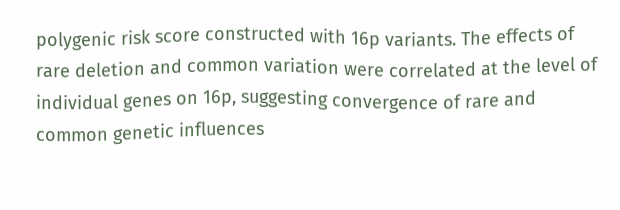polygenic risk score constructed with 16p variants. The effects of rare deletion and common variation were correlated at the level of individual genes on 16p, suggesting convergence of rare and common genetic influences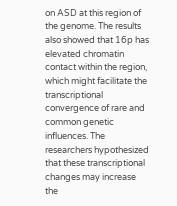on ASD at this region of the genome. The results also showed that 16p has elevated chromatin contact within the region, which might facilitate the transcriptional convergence of rare and common genetic influences. The researchers hypothesized that these transcriptional changes may increase the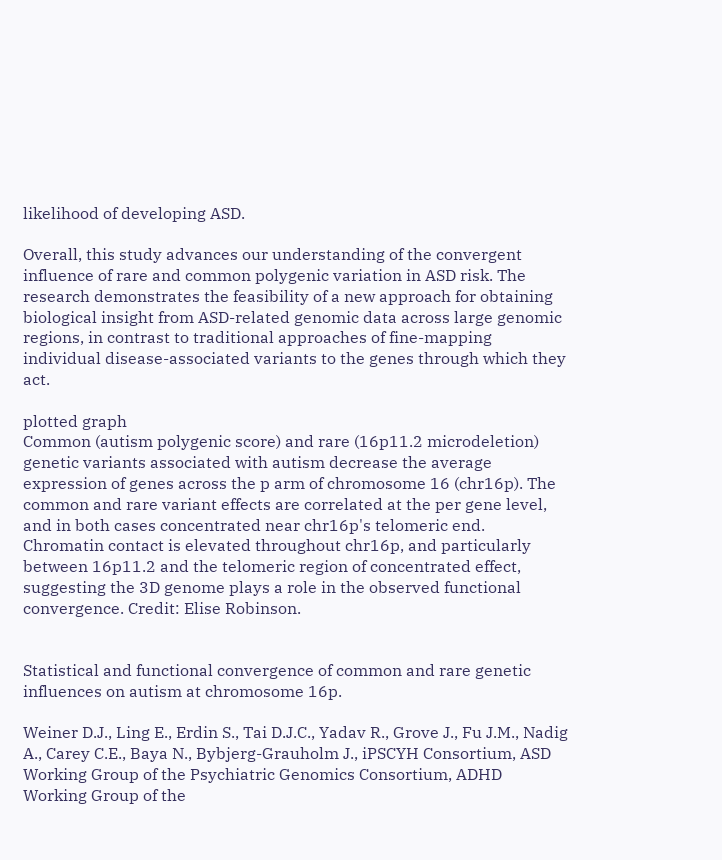likelihood of developing ASD.

Overall, this study advances our understanding of the convergent influence of rare and common polygenic variation in ASD risk. The research demonstrates the feasibility of a new approach for obtaining biological insight from ASD-related genomic data across large genomic regions, in contrast to traditional approaches of fine-mapping individual disease-associated variants to the genes through which they act.

plotted graph
Common (autism polygenic score) and rare (16p11.2 microdeletion) genetic variants associated with autism decrease the average expression of genes across the p arm of chromosome 16 (chr16p). The common and rare variant effects are correlated at the per gene level, and in both cases concentrated near chr16p's telomeric end. Chromatin contact is elevated throughout chr16p, and particularly between 16p11.2 and the telomeric region of concentrated effect, suggesting the 3D genome plays a role in the observed functional convergence. Credit: Elise Robinson.


Statistical and functional convergence of common and rare genetic influences on autism at chromosome 16p.

Weiner D.J., Ling E., Erdin S., Tai D.J.C., Yadav R., Grove J., Fu J.M., Nadig A., Carey C.E., Baya N., Bybjerg-Grauholm J., iPSCYH Consortium, ASD Working Group of the Psychiatric Genomics Consortium, ADHD Working Group of the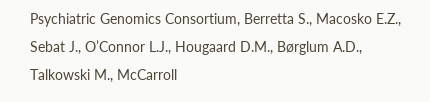Psychiatric Genomics Consortium, Berretta S., Macosko E.Z., Sebat J., O’Connor L.J., Hougaard D.M., Børglum A.D., Talkowski M., McCarroll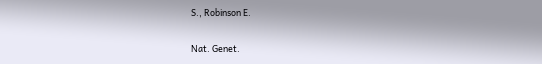S., Robinson E.

Nat. Genet.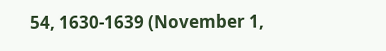54, 1630-1639 (November 1,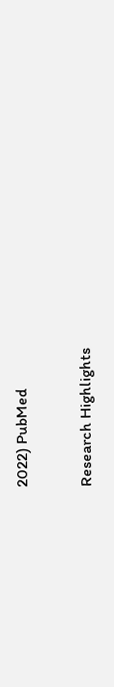2022) PubMed

Research Highlights